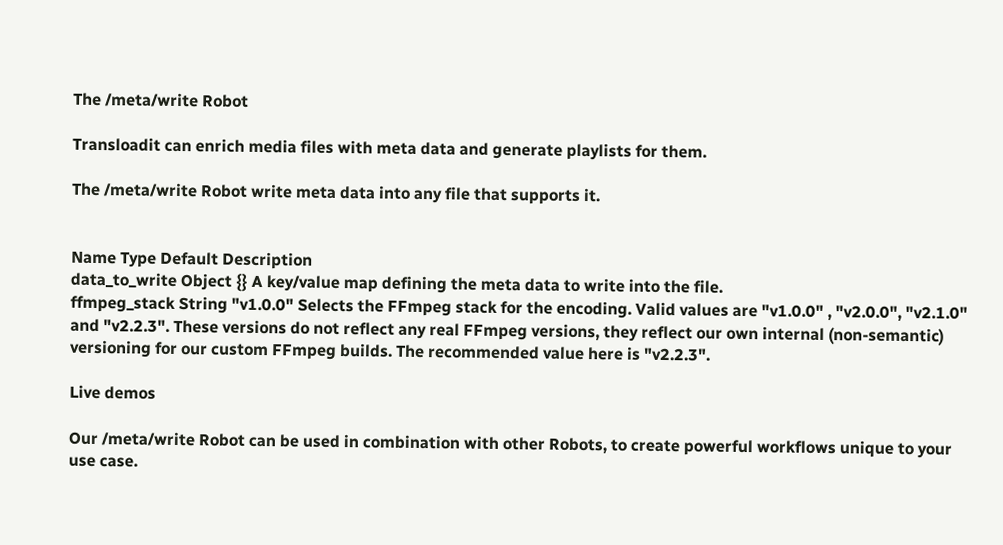The /meta/write Robot

Transloadit can enrich media files with meta data and generate playlists for them.

The /meta/write Robot write meta data into any file that supports it.


Name Type Default Description
data_to_write Object {} A key/value map defining the meta data to write into the file.
ffmpeg_stack String "v1.0.0" Selects the FFmpeg stack for the encoding. Valid values are "v1.0.0" , "v2.0.0", "v2.1.0" and "v2.2.3". These versions do not reflect any real FFmpeg versions, they reflect our own internal (non-semantic) versioning for our custom FFmpeg builds. The recommended value here is "v2.2.3".

Live demos

Our /meta/write Robot can be used in combination with other Robots, to create powerful workflows unique to your use case.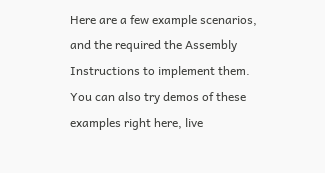Here are a few example scenarios, and the required the Assembly Instructions to implement them.
You can also try demos of these examples right here, live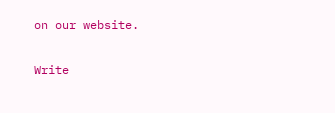on our website.

Write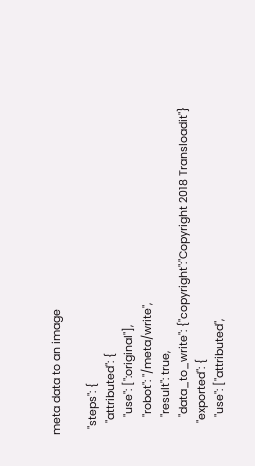meta data to an image

  "steps": {
    "attributed": {
      "use": [":original"],
      "robot": "/meta/write",
      "result": true,
      "data_to_write": {"copyright":"Copyright 2018 Transloadit"}
    "exported": {
      "use": ["attributed",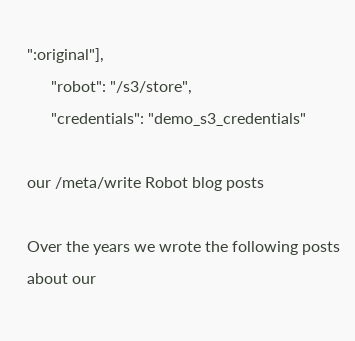":original"],
      "robot": "/s3/store",
      "credentials": "demo_s3_credentials"

our /meta/write Robot blog posts

Over the years we wrote the following posts about our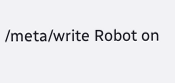/meta/write Robot on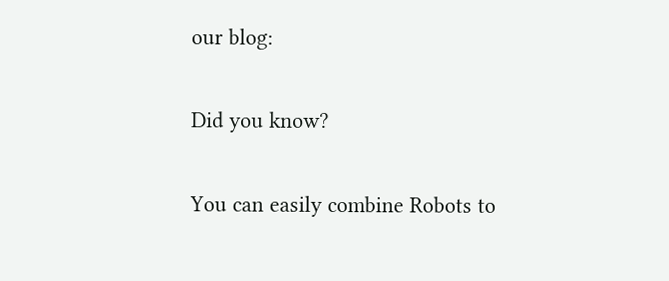our blog:

Did you know?

You can easily combine Robots to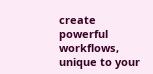create powerful workflows, unique to your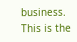business.
This is the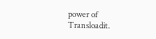power of Transloadit.